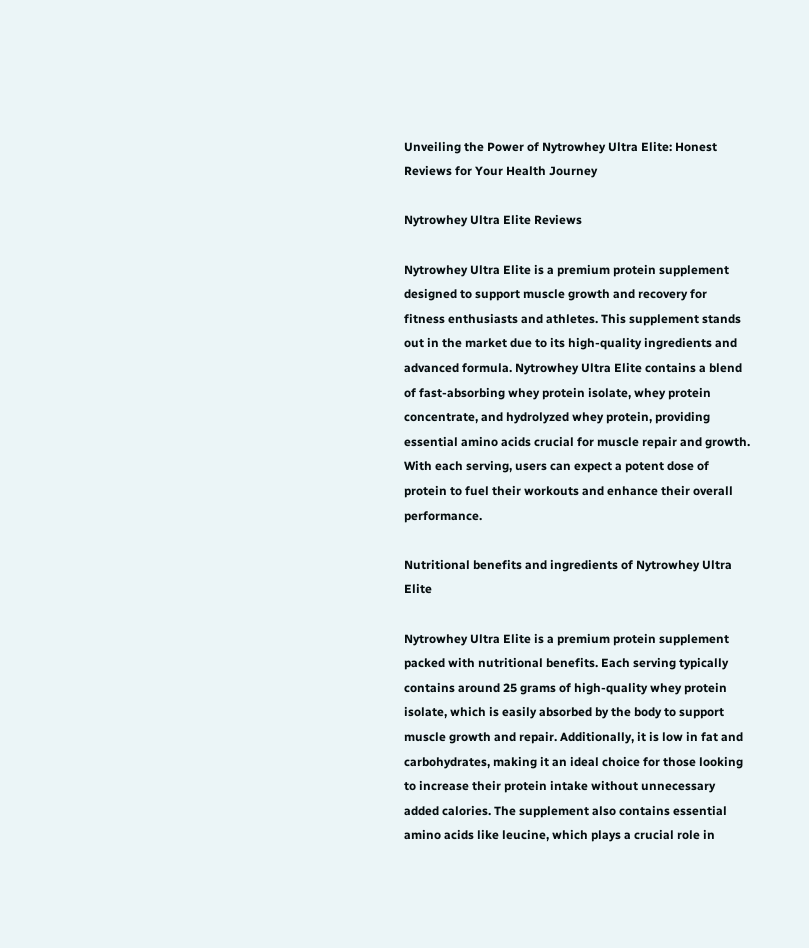Unveiling the Power of Nytrowhey Ultra Elite: Honest Reviews for Your Health Journey

Nytrowhey Ultra Elite Reviews

Nytrowhey Ultra Elite is a premium protein supplement designed to support muscle growth and recovery for fitness enthusiasts and athletes. This supplement stands out in the market due to its high-quality ingredients and advanced formula. Nytrowhey Ultra Elite contains a blend of fast-absorbing whey protein isolate, whey protein concentrate, and hydrolyzed whey protein, providing essential amino acids crucial for muscle repair and growth. With each serving, users can expect a potent dose of protein to fuel their workouts and enhance their overall performance.

Nutritional benefits and ingredients of Nytrowhey Ultra Elite

Nytrowhey Ultra Elite is a premium protein supplement packed with nutritional benefits. Each serving typically contains around 25 grams of high-quality whey protein isolate, which is easily absorbed by the body to support muscle growth and repair. Additionally, it is low in fat and carbohydrates, making it an ideal choice for those looking to increase their protein intake without unnecessary added calories. The supplement also contains essential amino acids like leucine, which plays a crucial role in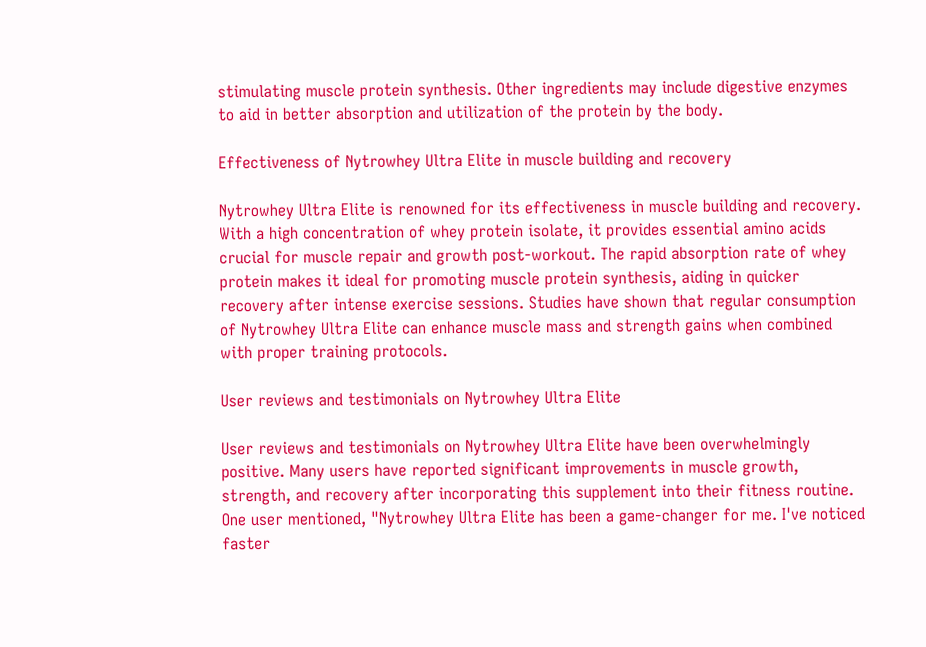stimulating muscle protein synthesis. Other ingredients may include digestive enzymes to aid in better absorption and utilization of the protein by the body.

Effectiveness of Nytrowhey Ultra Elite in muscle building and recovery

Nytrowhey Ultra Elite is renowned for its effectiveness in muscle building and recovery. With a high concentration of whey protein isolate, it provides essential amino acids crucial for muscle repair and growth post-workout. The rapid absorption rate of whey protein makes it ideal for promoting muscle protein synthesis, aiding in quicker recovery after intense exercise sessions. Studies have shown that regular consumption of Nytrowhey Ultra Elite can enhance muscle mass and strength gains when combined with proper training protocols.

User reviews and testimonials on Nytrowhey Ultra Elite

User reviews and testimonials on Nytrowhey Ultra Elite have been overwhelmingly positive. Many users have reported significant improvements in muscle growth, strength, and recovery after incorporating this supplement into their fitness routine. One user mentioned, "Nytrowhey Ultra Elite has been a game-changer for me. I've noticed faster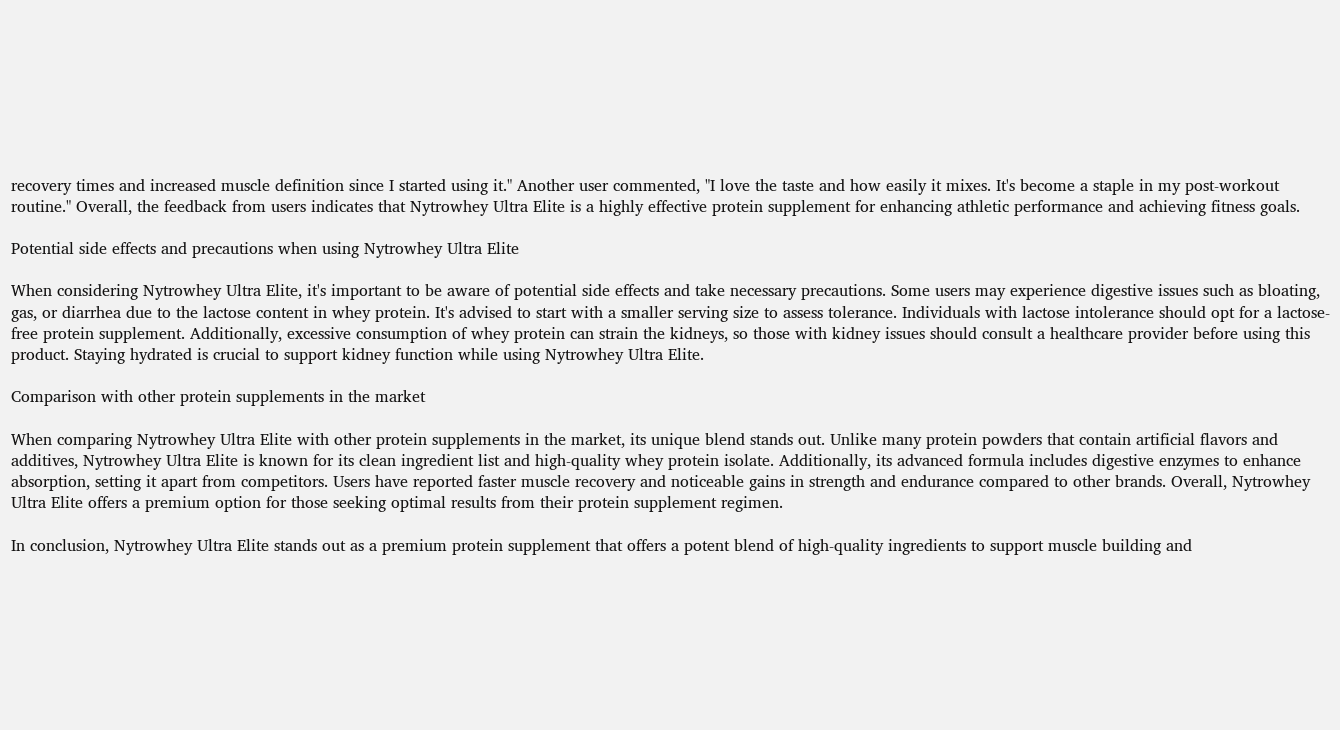recovery times and increased muscle definition since I started using it." Another user commented, "I love the taste and how easily it mixes. It's become a staple in my post-workout routine." Overall, the feedback from users indicates that Nytrowhey Ultra Elite is a highly effective protein supplement for enhancing athletic performance and achieving fitness goals.

Potential side effects and precautions when using Nytrowhey Ultra Elite

When considering Nytrowhey Ultra Elite, it's important to be aware of potential side effects and take necessary precautions. Some users may experience digestive issues such as bloating, gas, or diarrhea due to the lactose content in whey protein. It's advised to start with a smaller serving size to assess tolerance. Individuals with lactose intolerance should opt for a lactose-free protein supplement. Additionally, excessive consumption of whey protein can strain the kidneys, so those with kidney issues should consult a healthcare provider before using this product. Staying hydrated is crucial to support kidney function while using Nytrowhey Ultra Elite.

Comparison with other protein supplements in the market

When comparing Nytrowhey Ultra Elite with other protein supplements in the market, its unique blend stands out. Unlike many protein powders that contain artificial flavors and additives, Nytrowhey Ultra Elite is known for its clean ingredient list and high-quality whey protein isolate. Additionally, its advanced formula includes digestive enzymes to enhance absorption, setting it apart from competitors. Users have reported faster muscle recovery and noticeable gains in strength and endurance compared to other brands. Overall, Nytrowhey Ultra Elite offers a premium option for those seeking optimal results from their protein supplement regimen.

In conclusion, Nytrowhey Ultra Elite stands out as a premium protein supplement that offers a potent blend of high-quality ingredients to support muscle building and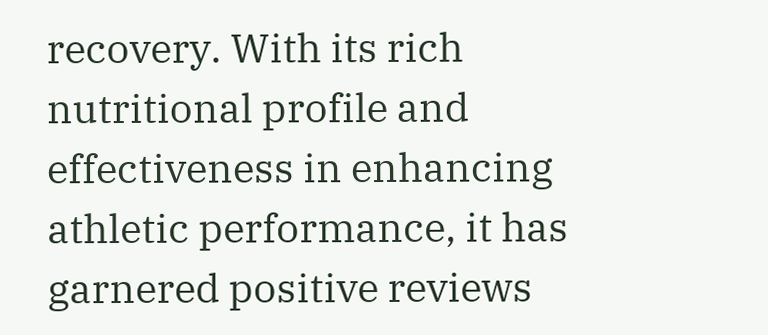recovery. With its rich nutritional profile and effectiveness in enhancing athletic performance, it has garnered positive reviews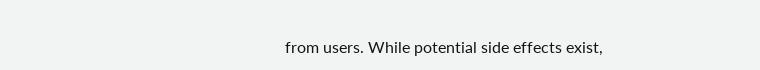from users. While potential side effects exist,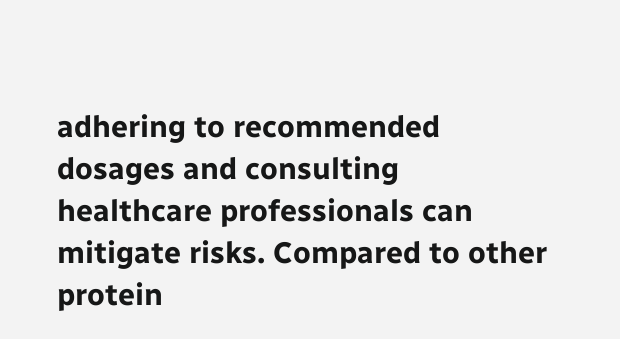adhering to recommended dosages and consulting healthcare professionals can mitigate risks. Compared to other protein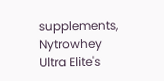supplements, Nytrowhey Ultra Elite's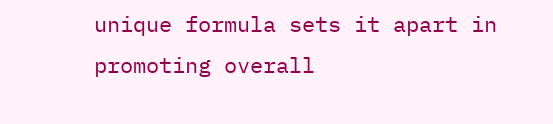unique formula sets it apart in promoting overall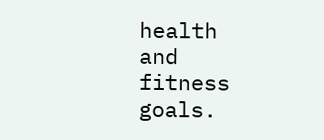health and fitness goals.